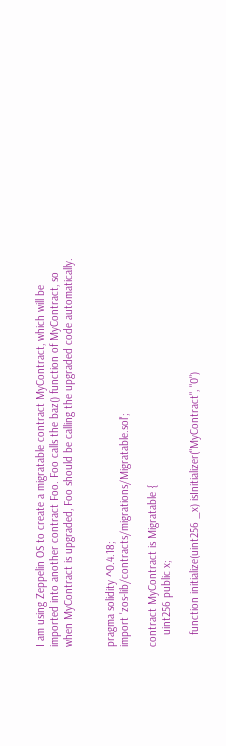I am using Zeppelin OS to create a migratable contract MyContract, which will be imported into another contract Foo. Foo calls the baz() function of MyContract, so when MyContract is upgraded, Foo should be calling the upgraded code automatically.


pragma solidity ^0.4.18;
import 'zos-lib/contracts/migrations/Migratable.sol';

contract MyContract is Migratable {
    uint256 public x;

    function initialize(uint256 _x) isInitializer("MyContract", "0")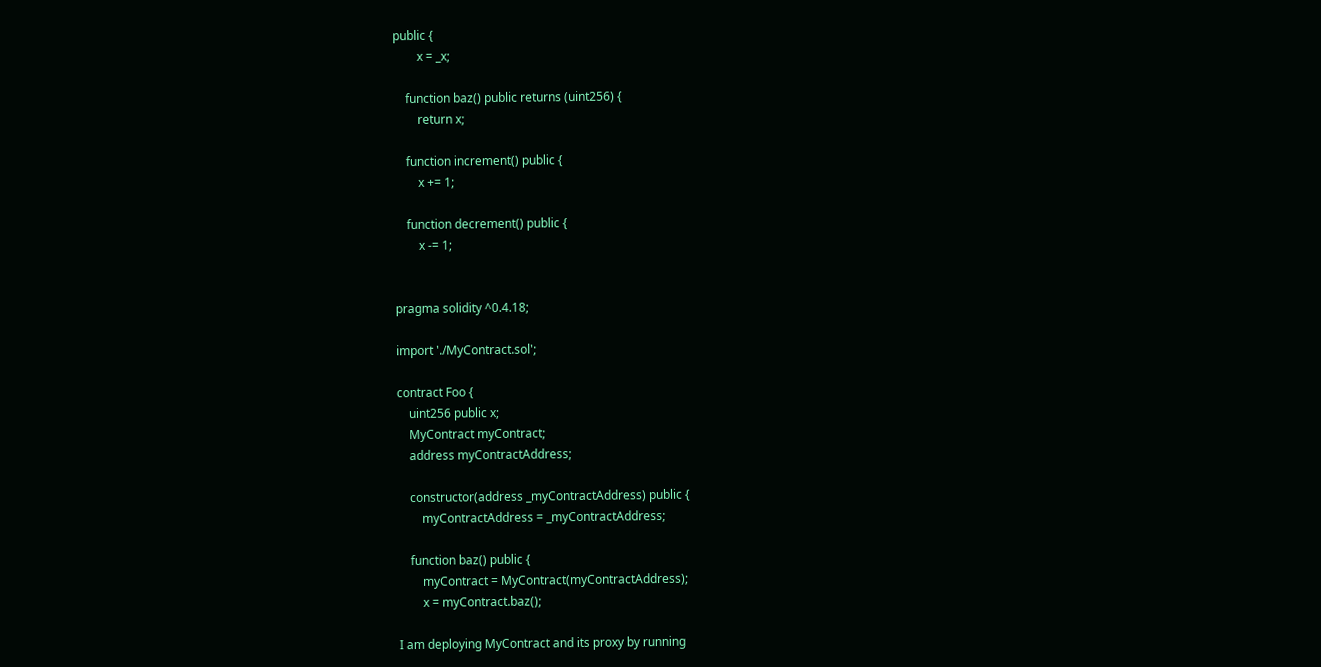public {
        x = _x;

    function baz() public returns (uint256) {
        return x;

    function increment() public {
        x += 1;

    function decrement() public {
        x -= 1;


pragma solidity ^0.4.18;

import './MyContract.sol';

contract Foo {
    uint256 public x;
    MyContract myContract;
    address myContractAddress;

    constructor(address _myContractAddress) public {
        myContractAddress = _myContractAddress;

    function baz() public {
        myContract = MyContract(myContractAddress);
        x = myContract.baz();

I am deploying MyContract and its proxy by running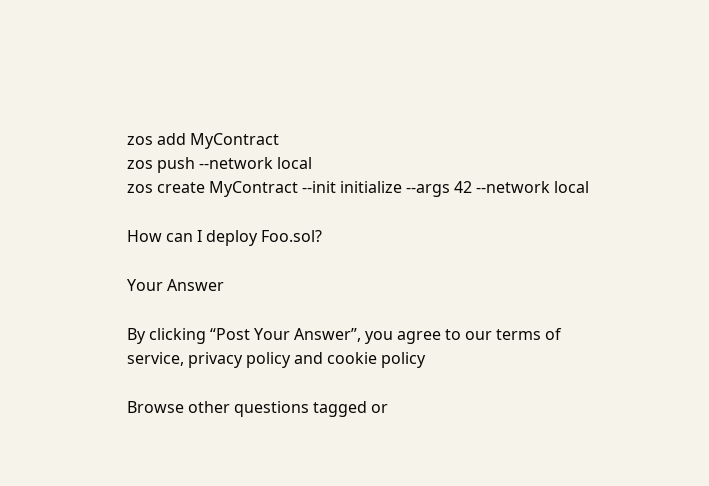zos add MyContract
zos push --network local
zos create MyContract --init initialize --args 42 --network local

How can I deploy Foo.sol?

Your Answer

By clicking “Post Your Answer”, you agree to our terms of service, privacy policy and cookie policy

Browse other questions tagged or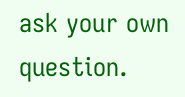ask your own question.